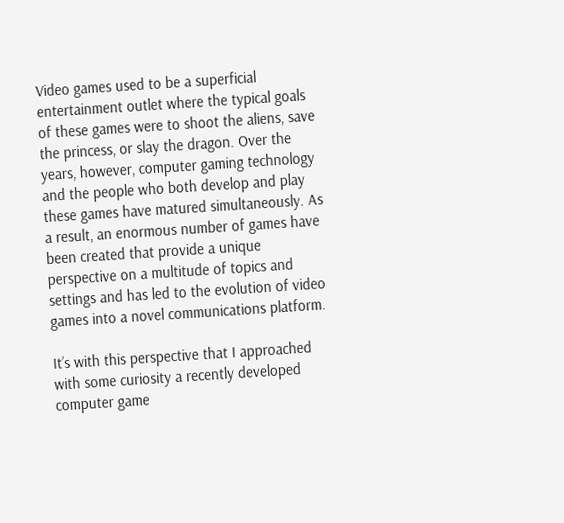Video games used to be a superficial entertainment outlet where the typical goals of these games were to shoot the aliens, save the princess, or slay the dragon. Over the years, however, computer gaming technology and the people who both develop and play these games have matured simultaneously. As a result, an enormous number of games have been created that provide a unique perspective on a multitude of topics and settings and has led to the evolution of video games into a novel communications platform.

It’s with this perspective that I approached with some curiosity a recently developed computer game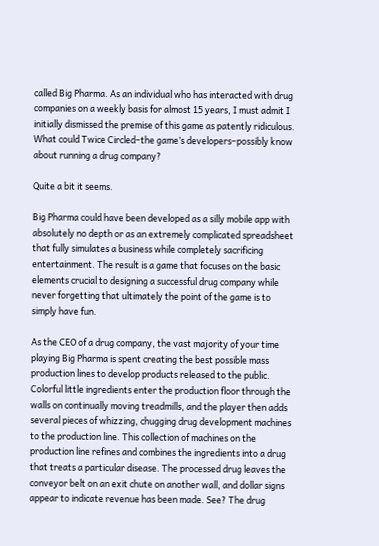called Big Pharma. As an individual who has interacted with drug companies on a weekly basis for almost 15 years, I must admit I initially dismissed the premise of this game as patently ridiculous. What could Twice Circled–the game’s developers–possibly know about running a drug company?

Quite a bit it seems.

Big Pharma could have been developed as a silly mobile app with absolutely no depth or as an extremely complicated spreadsheet that fully simulates a business while completely sacrificing entertainment. The result is a game that focuses on the basic elements crucial to designing a successful drug company while never forgetting that ultimately the point of the game is to simply have fun.

As the CEO of a drug company, the vast majority of your time playing Big Pharma is spent creating the best possible mass production lines to develop products released to the public. Colorful little ingredients enter the production floor through the walls on continually moving treadmills, and the player then adds several pieces of whizzing, chugging drug development machines to the production line. This collection of machines on the production line refines and combines the ingredients into a drug that treats a particular disease. The processed drug leaves the conveyor belt on an exit chute on another wall, and dollar signs appear to indicate revenue has been made. See? The drug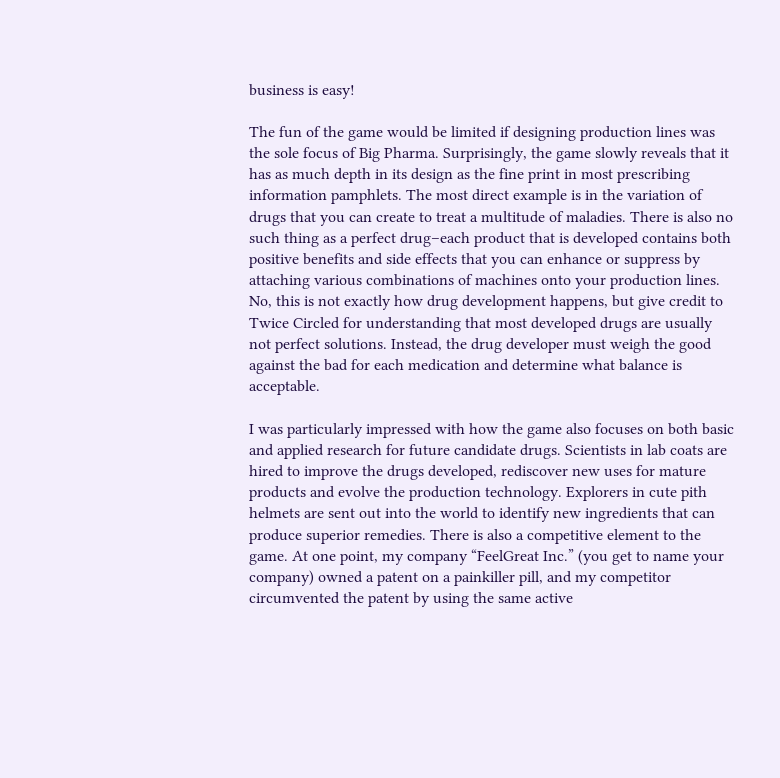business is easy!

The fun of the game would be limited if designing production lines was the sole focus of Big Pharma. Surprisingly, the game slowly reveals that it has as much depth in its design as the fine print in most prescribing information pamphlets. The most direct example is in the variation of drugs that you can create to treat a multitude of maladies. There is also no such thing as a perfect drug–each product that is developed contains both positive benefits and side effects that you can enhance or suppress by attaching various combinations of machines onto your production lines. No, this is not exactly how drug development happens, but give credit to Twice Circled for understanding that most developed drugs are usually not perfect solutions. Instead, the drug developer must weigh the good against the bad for each medication and determine what balance is acceptable.

I was particularly impressed with how the game also focuses on both basic and applied research for future candidate drugs. Scientists in lab coats are hired to improve the drugs developed, rediscover new uses for mature products and evolve the production technology. Explorers in cute pith helmets are sent out into the world to identify new ingredients that can produce superior remedies. There is also a competitive element to the game. At one point, my company “FeelGreat Inc.” (you get to name your company) owned a patent on a painkiller pill, and my competitor circumvented the patent by using the same active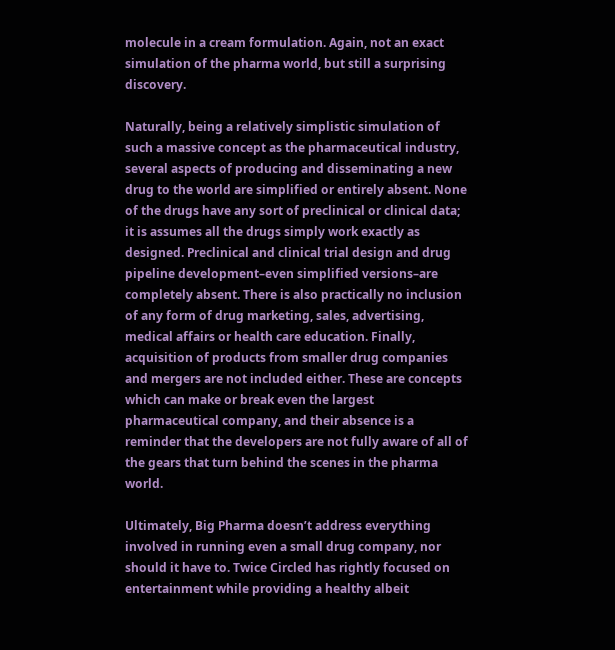molecule in a cream formulation. Again, not an exact simulation of the pharma world, but still a surprising discovery.

Naturally, being a relatively simplistic simulation of such a massive concept as the pharmaceutical industry, several aspects of producing and disseminating a new drug to the world are simplified or entirely absent. None of the drugs have any sort of preclinical or clinical data; it is assumes all the drugs simply work exactly as designed. Preclinical and clinical trial design and drug pipeline development–even simplified versions–are completely absent. There is also practically no inclusion of any form of drug marketing, sales, advertising, medical affairs or health care education. Finally, acquisition of products from smaller drug companies and mergers are not included either. These are concepts which can make or break even the largest pharmaceutical company, and their absence is a reminder that the developers are not fully aware of all of the gears that turn behind the scenes in the pharma world.

Ultimately, Big Pharma doesn’t address everything involved in running even a small drug company, nor should it have to. Twice Circled has rightly focused on entertainment while providing a healthy albeit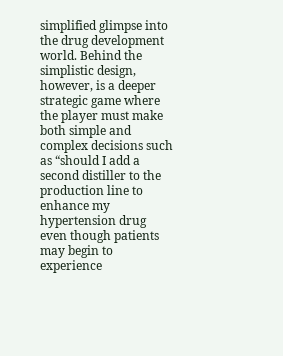simplified glimpse into the drug development world. Behind the simplistic design, however, is a deeper strategic game where the player must make both simple and complex decisions such as “should I add a second distiller to the production line to enhance my hypertension drug even though patients may begin to experience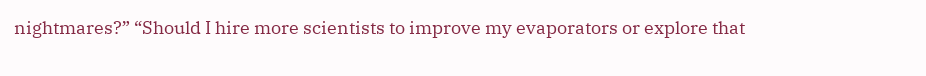nightmares?” “Should I hire more scientists to improve my evaporators or explore that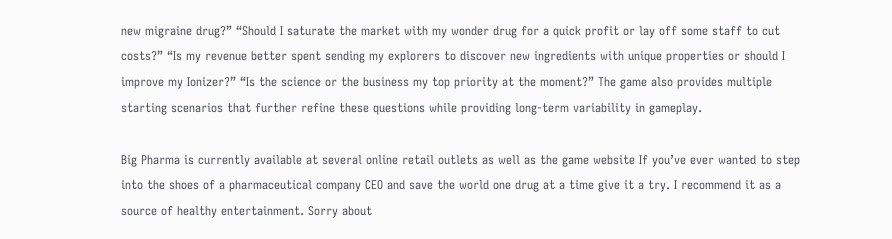new migraine drug?” “Should I saturate the market with my wonder drug for a quick profit or lay off some staff to cut costs?” “Is my revenue better spent sending my explorers to discover new ingredients with unique properties or should I improve my Ionizer?” “Is the science or the business my top priority at the moment?” The game also provides multiple starting scenarios that further refine these questions while providing long-term variability in gameplay.

Big Pharma is currently available at several online retail outlets as well as the game website If you’ve ever wanted to step into the shoes of a pharmaceutical company CEO and save the world one drug at a time give it a try. I recommend it as a source of healthy entertainment. Sorry about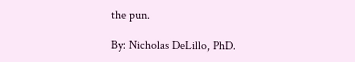the pun.

By: Nicholas DeLillo, PhD.